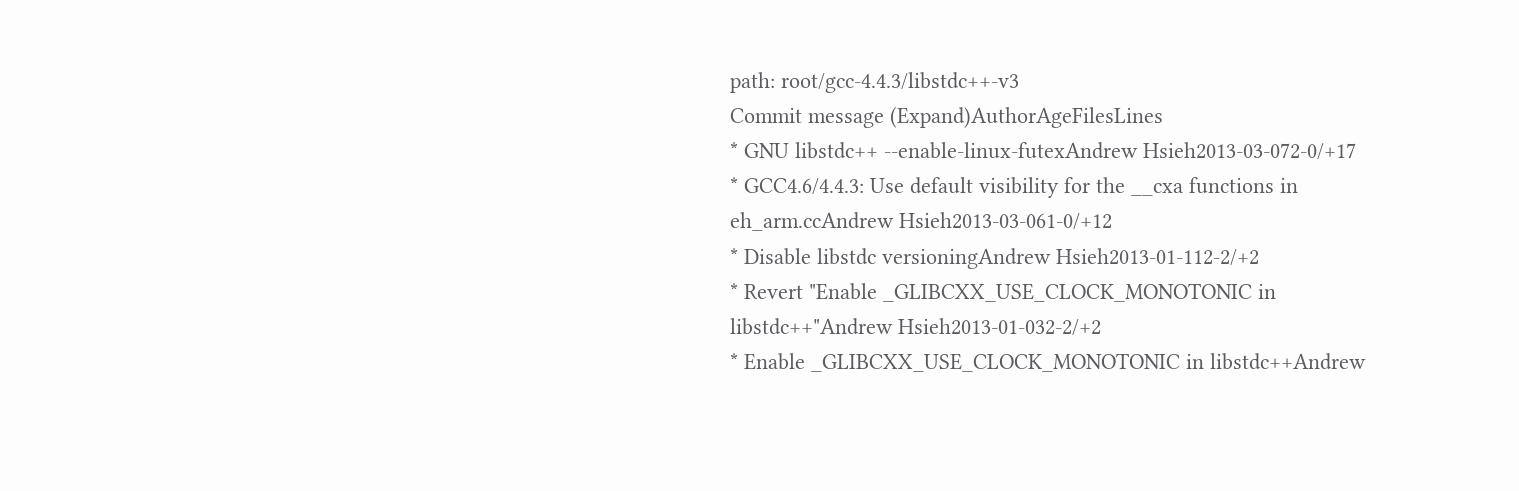path: root/gcc-4.4.3/libstdc++-v3
Commit message (Expand)AuthorAgeFilesLines
* GNU libstdc++ --enable-linux-futexAndrew Hsieh2013-03-072-0/+17
* GCC4.6/4.4.3: Use default visibility for the __cxa functions in eh_arm.ccAndrew Hsieh2013-03-061-0/+12
* Disable libstdc versioningAndrew Hsieh2013-01-112-2/+2
* Revert "Enable _GLIBCXX_USE_CLOCK_MONOTONIC in libstdc++"Andrew Hsieh2013-01-032-2/+2
* Enable _GLIBCXX_USE_CLOCK_MONOTONIC in libstdc++Andrew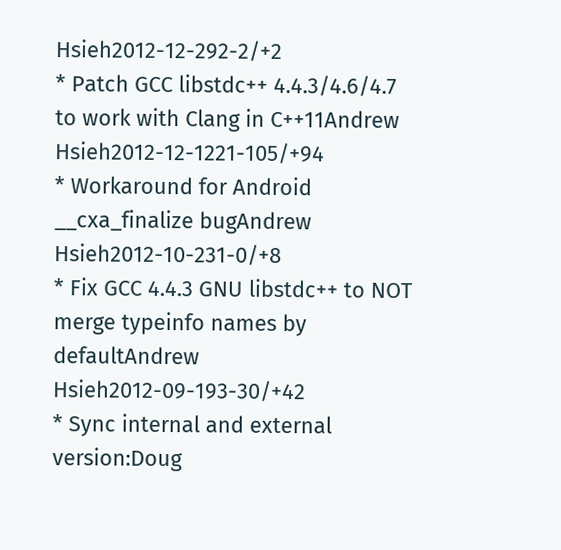Hsieh2012-12-292-2/+2
* Patch GCC libstdc++ 4.4.3/4.6/4.7 to work with Clang in C++11Andrew Hsieh2012-12-1221-105/+94
* Workaround for Android __cxa_finalize bugAndrew Hsieh2012-10-231-0/+8
* Fix GCC 4.4.3 GNU libstdc++ to NOT merge typeinfo names by defaultAndrew Hsieh2012-09-193-30/+42
* Sync internal and external version:Doug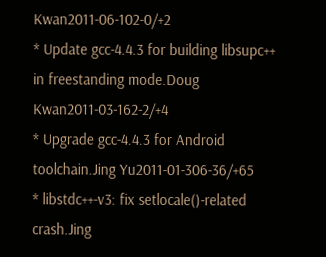Kwan2011-06-102-0/+2
* Update gcc-4.4.3 for building libsupc++ in freestanding mode.Doug Kwan2011-03-162-2/+4
* Upgrade gcc-4.4.3 for Android toolchain.Jing Yu2011-01-306-36/+65
* libstdc++-v3: fix setlocale()-related crash.Jing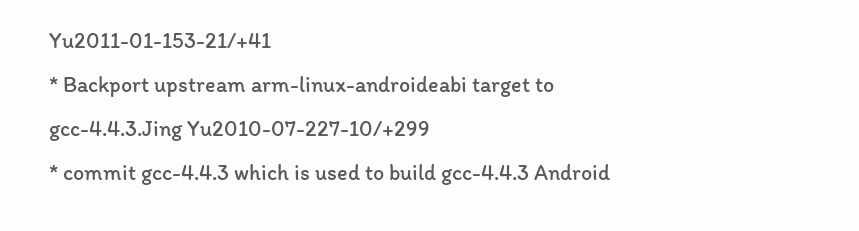Yu2011-01-153-21/+41
* Backport upstream arm-linux-androideabi target to gcc-4.4.3.Jing Yu2010-07-227-10/+299
* commit gcc-4.4.3 which is used to build gcc-4.4.3 Android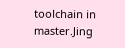toolchain in master.Jing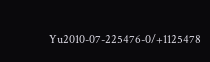Yu2010-07-225476-0/+1125478